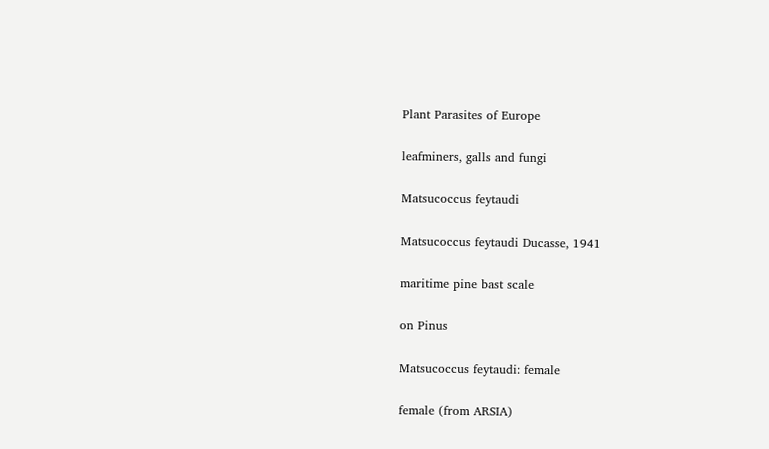Plant Parasites of Europe

leafminers, galls and fungi

Matsucoccus feytaudi

Matsucoccus feytaudi Ducasse, 1941

maritime pine bast scale

on Pinus

Matsucoccus feytaudi: female

female (from ARSIA)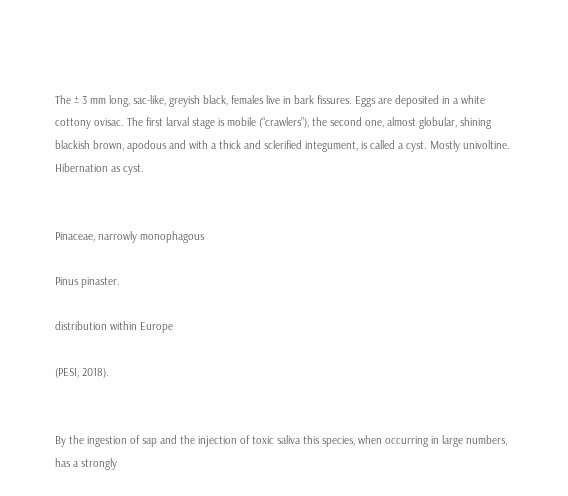The ± 3 mm long, sac-like, greyish black, females live in bark fissures. Eggs are deposited in a white cottony ovisac. The first larval stage is mobile (“crawlers”), the second one, almost globular, shining blackish brown, apodous and with a thick and sclerified integument, is called a cyst. Mostly univoltine. Hibernation as cyst.


Pinaceae, narrowly monophagous

Pinus pinaster.

distribution within Europe

(PESI, 2018).


By the ingestion of sap and the injection of toxic saliva this species, when occurring in large numbers, has a strongly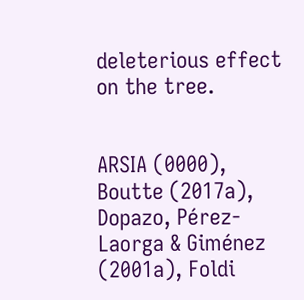deleterious effect on the tree.


ARSIA (0000), Boutte (2017a), Dopazo, Pérez-Laorga & Giménez (2001a), Foldi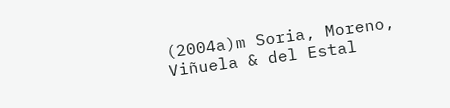(2004a)m Soria, Moreno, Viñuela & del Estal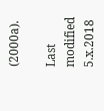(2000a).

Last modified 5.x.2018